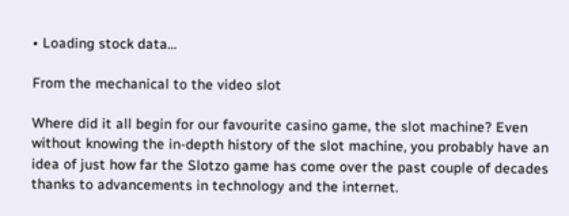• Loading stock data...

From the mechanical to the video slot

Where did it all begin for our favourite casino game, the slot machine? Even without knowing the in-depth history of the slot machine, you probably have an idea of just how far the Slotzo game has come over the past couple of decades thanks to advancements in technology and the internet.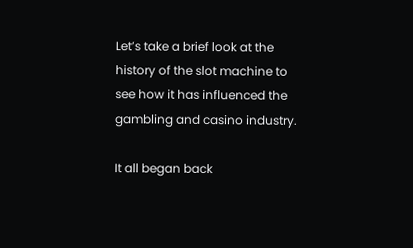Let’s take a brief look at the history of the slot machine to see how it has influenced the gambling and casino industry.

It all began back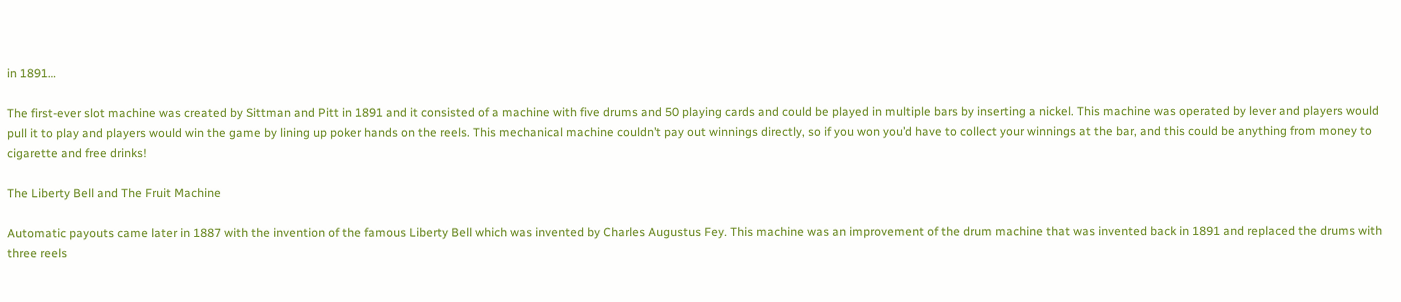in 1891…

The first-ever slot machine was created by Sittman and Pitt in 1891 and it consisted of a machine with five drums and 50 playing cards and could be played in multiple bars by inserting a nickel. This machine was operated by lever and players would pull it to play and players would win the game by lining up poker hands on the reels. This mechanical machine couldn’t pay out winnings directly, so if you won you’d have to collect your winnings at the bar, and this could be anything from money to cigarette and free drinks!

The Liberty Bell and The Fruit Machine

Automatic payouts came later in 1887 with the invention of the famous Liberty Bell which was invented by Charles Augustus Fey. This machine was an improvement of the drum machine that was invented back in 1891 and replaced the drums with three reels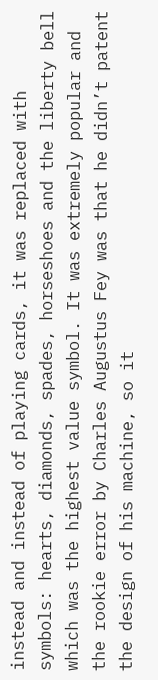instead and instead of playing cards, it was replaced with symbols: hearts, diamonds, spades, horseshoes and the liberty bell which was the highest value symbol. It was extremely popular and the rookie error by Charles Augustus Fey was that he didn’t patent the design of his machine, so it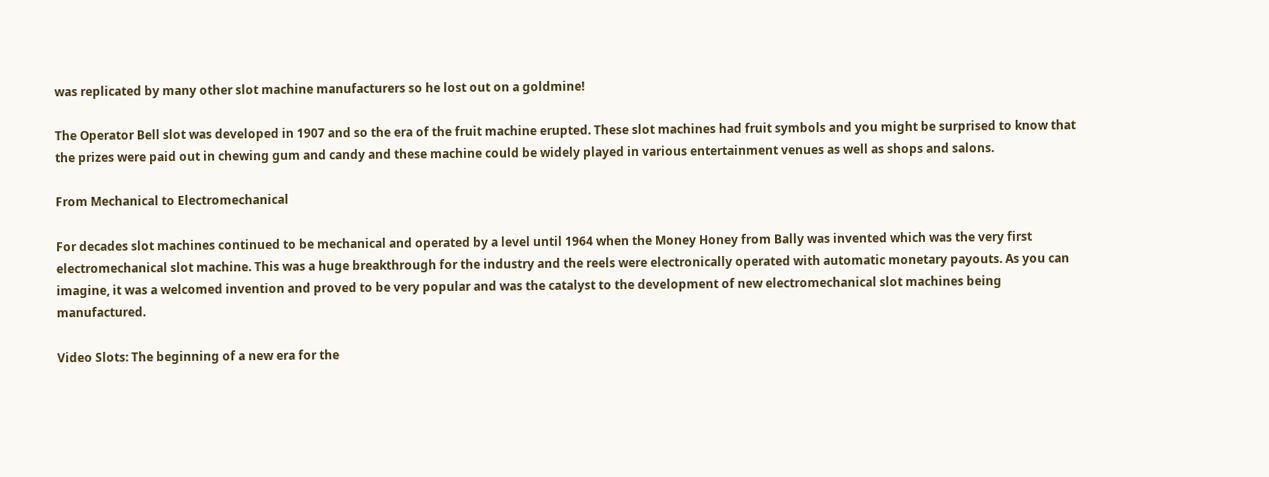was replicated by many other slot machine manufacturers so he lost out on a goldmine!

The Operator Bell slot was developed in 1907 and so the era of the fruit machine erupted. These slot machines had fruit symbols and you might be surprised to know that the prizes were paid out in chewing gum and candy and these machine could be widely played in various entertainment venues as well as shops and salons.

From Mechanical to Electromechanical

For decades slot machines continued to be mechanical and operated by a level until 1964 when the Money Honey from Bally was invented which was the very first electromechanical slot machine. This was a huge breakthrough for the industry and the reels were electronically operated with automatic monetary payouts. As you can imagine, it was a welcomed invention and proved to be very popular and was the catalyst to the development of new electromechanical slot machines being manufactured.

Video Slots: The beginning of a new era for the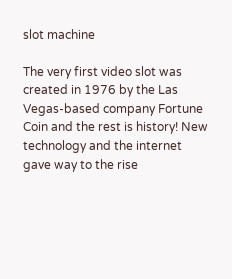slot machine

The very first video slot was created in 1976 by the Las Vegas-based company Fortune Coin and the rest is history! New technology and the internet gave way to the rise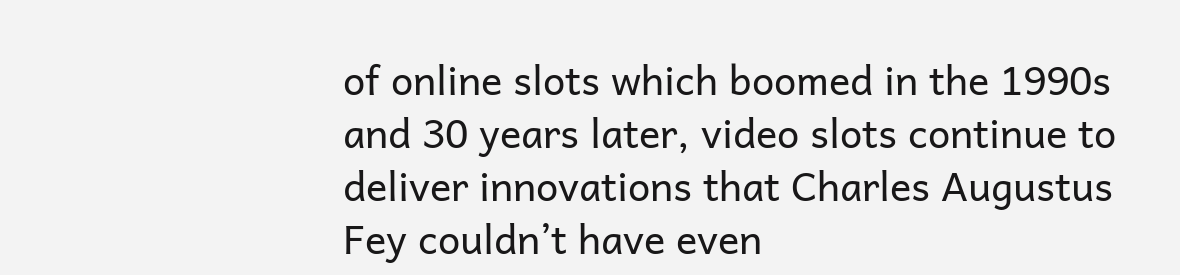of online slots which boomed in the 1990s and 30 years later, video slots continue to deliver innovations that Charles Augustus Fey couldn’t have even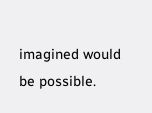imagined would be possible.